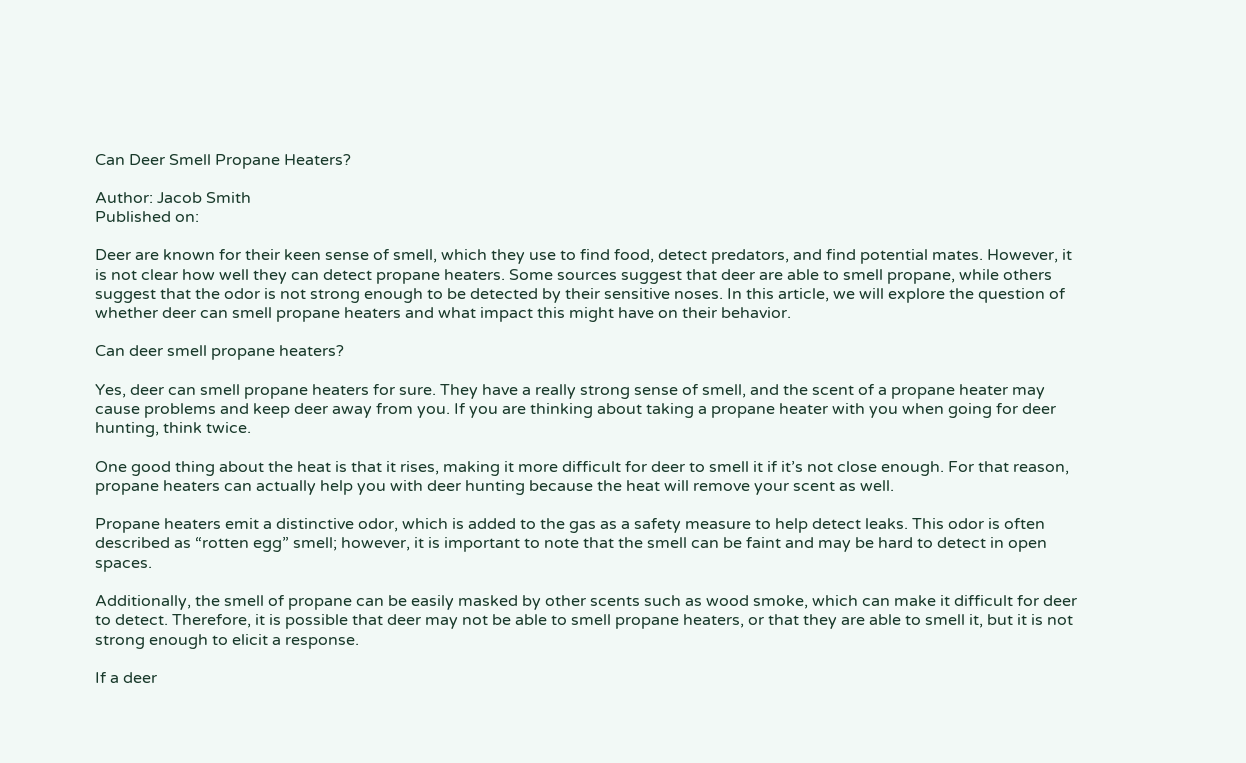Can Deer Smell Propane Heaters?

Author: Jacob Smith
Published on:

Deer are known for their keen sense of smell, which they use to find food, detect predators, and find potential mates. However, it is not clear how well they can detect propane heaters. Some sources suggest that deer are able to smell propane, while others suggest that the odor is not strong enough to be detected by their sensitive noses. In this article, we will explore the question of whether deer can smell propane heaters and what impact this might have on their behavior.

Can deer smell propane heaters?

Yes, deer can smell propane heaters for sure. They have a really strong sense of smell, and the scent of a propane heater may cause problems and keep deer away from you. If you are thinking about taking a propane heater with you when going for deer hunting, think twice.

One good thing about the heat is that it rises, making it more difficult for deer to smell it if it’s not close enough. For that reason, propane heaters can actually help you with deer hunting because the heat will remove your scent as well.

Propane heaters emit a distinctive odor, which is added to the gas as a safety measure to help detect leaks. This odor is often described as “rotten egg” smell; however, it is important to note that the smell can be faint and may be hard to detect in open spaces.

Additionally, the smell of propane can be easily masked by other scents such as wood smoke, which can make it difficult for deer to detect. Therefore, it is possible that deer may not be able to smell propane heaters, or that they are able to smell it, but it is not strong enough to elicit a response.

If a deer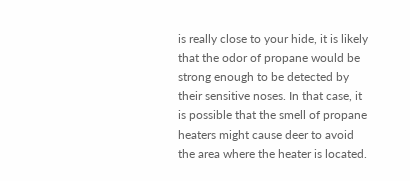is really close to your hide, it is likely that the odor of propane would be strong enough to be detected by their sensitive noses. In that case, it is possible that the smell of propane heaters might cause deer to avoid the area where the heater is located.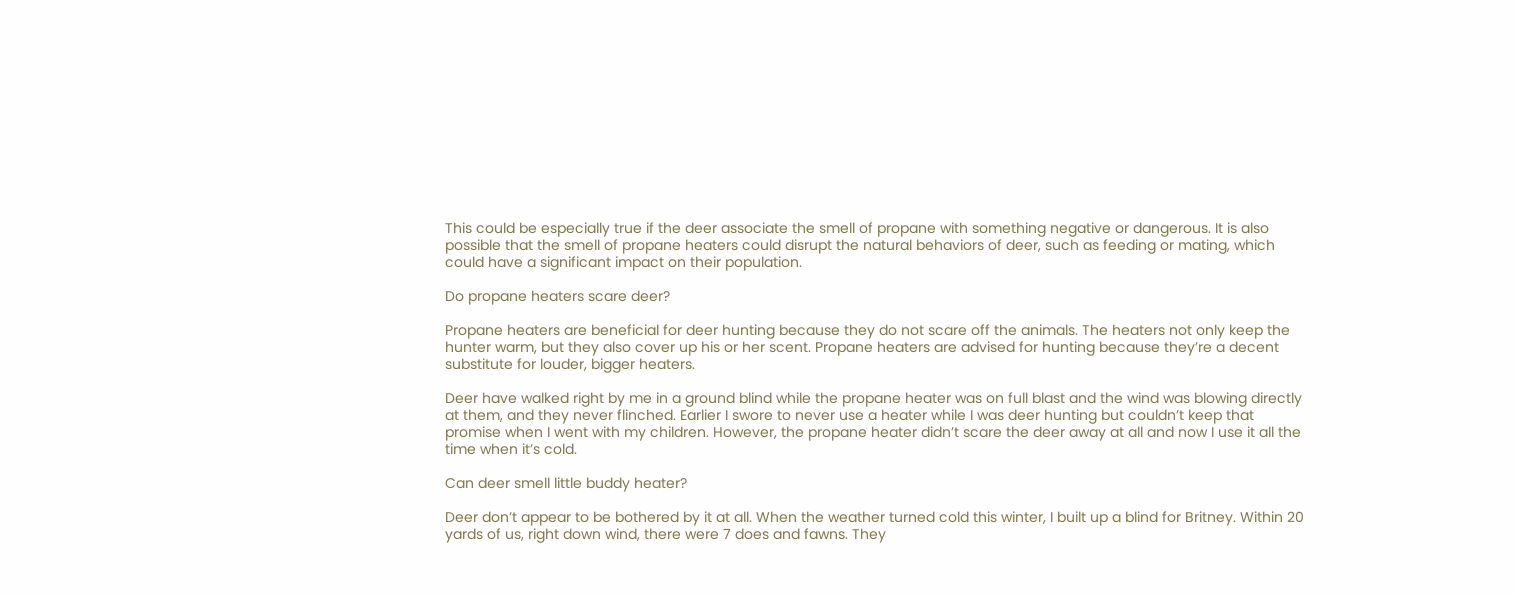This could be especially true if the deer associate the smell of propane with something negative or dangerous. It is also possible that the smell of propane heaters could disrupt the natural behaviors of deer, such as feeding or mating, which could have a significant impact on their population.

Do propane heaters scare deer?

Propane heaters are beneficial for deer hunting because they do not scare off the animals. The heaters not only keep the hunter warm, but they also cover up his or her scent. Propane heaters are advised for hunting because they’re a decent substitute for louder, bigger heaters.

Deer have walked right by me in a ground blind while the propane heater was on full blast and the wind was blowing directly at them, and they never flinched. Earlier I swore to never use a heater while I was deer hunting but couldn’t keep that promise when I went with my children. However, the propane heater didn’t scare the deer away at all and now I use it all the time when it’s cold.

Can deer smell little buddy heater?

Deer don’t appear to be bothered by it at all. When the weather turned cold this winter, I built up a blind for Britney. Within 20 yards of us, right down wind, there were 7 does and fawns. They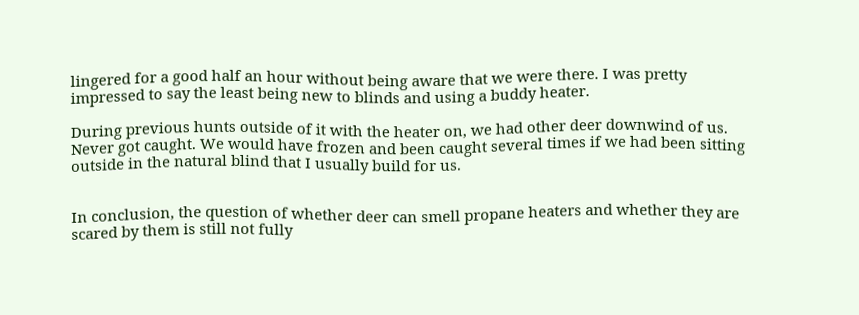lingered for a good half an hour without being aware that we were there. I was pretty impressed to say the least being new to blinds and using a buddy heater.

During previous hunts outside of it with the heater on, we had other deer downwind of us. Never got caught. We would have frozen and been caught several times if we had been sitting outside in the natural blind that I usually build for us.


In conclusion, the question of whether deer can smell propane heaters and whether they are scared by them is still not fully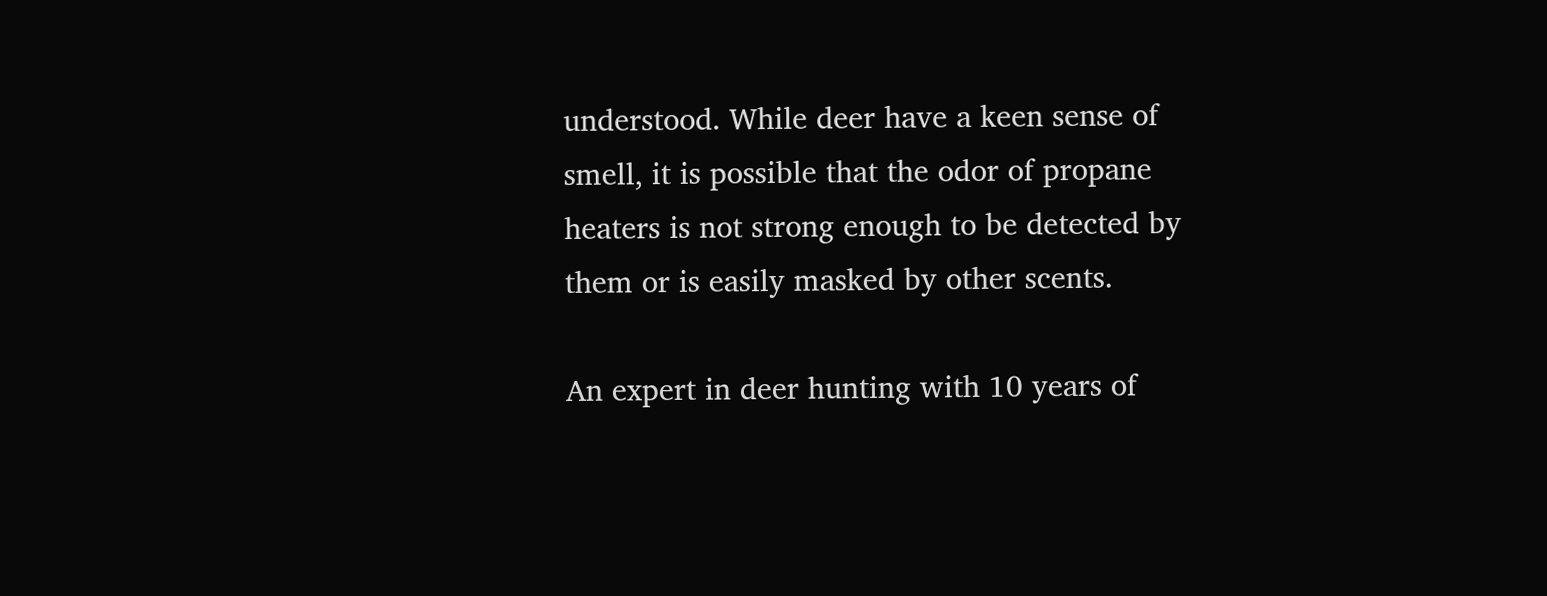understood. While deer have a keen sense of smell, it is possible that the odor of propane heaters is not strong enough to be detected by them or is easily masked by other scents.

An expert in deer hunting with 10 years of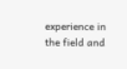experience in the field and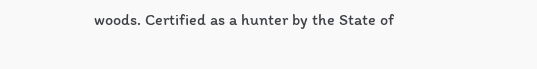woods. Certified as a hunter by the State of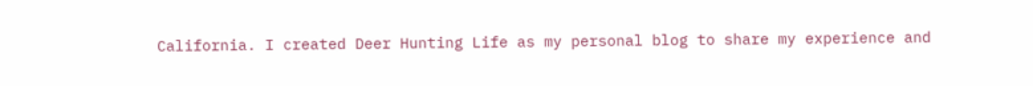California. I created Deer Hunting Life as my personal blog to share my experience and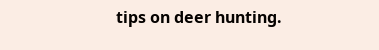tips on deer hunting.